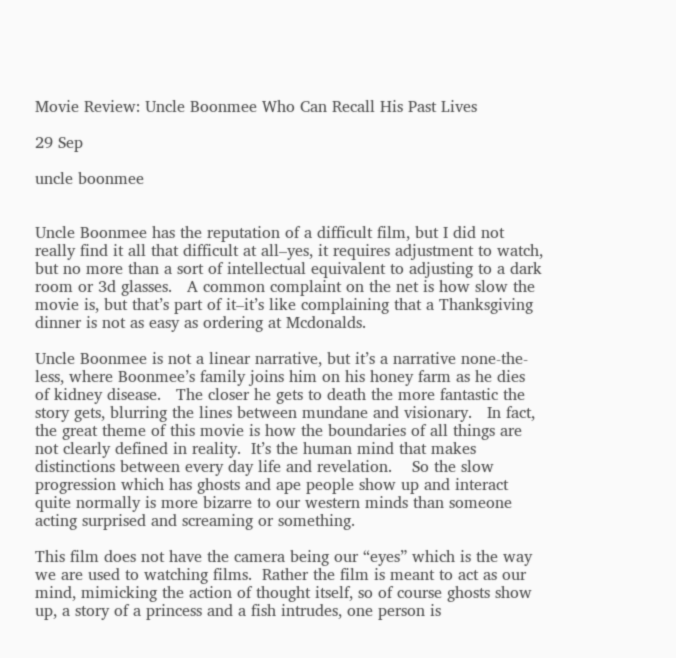Movie Review: Uncle Boonmee Who Can Recall His Past Lives

29 Sep

uncle boonmee


Uncle Boonmee has the reputation of a difficult film, but I did not really find it all that difficult at all–yes, it requires adjustment to watch, but no more than a sort of intellectual equivalent to adjusting to a dark room or 3d glasses.   A common complaint on the net is how slow the movie is, but that’s part of it–it’s like complaining that a Thanksgiving dinner is not as easy as ordering at Mcdonalds.

Uncle Boonmee is not a linear narrative, but it’s a narrative none-the-less, where Boonmee’s family joins him on his honey farm as he dies of kidney disease.   The closer he gets to death the more fantastic the story gets, blurring the lines between mundane and visionary.   In fact, the great theme of this movie is how the boundaries of all things are not clearly defined in reality.  It’s the human mind that makes distinctions between every day life and revelation.    So the slow progression which has ghosts and ape people show up and interact quite normally is more bizarre to our western minds than someone acting surprised and screaming or something.

This film does not have the camera being our “eyes” which is the way we are used to watching films.  Rather the film is meant to act as our mind, mimicking the action of thought itself, so of course ghosts show up, a story of a princess and a fish intrudes, one person is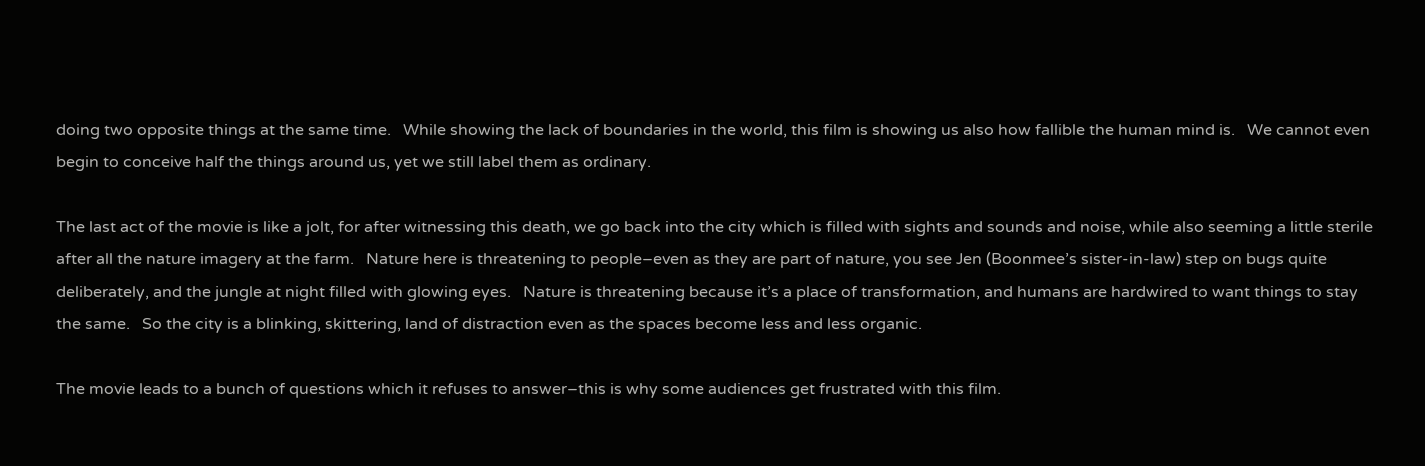doing two opposite things at the same time.   While showing the lack of boundaries in the world, this film is showing us also how fallible the human mind is.   We cannot even begin to conceive half the things around us, yet we still label them as ordinary.

The last act of the movie is like a jolt, for after witnessing this death, we go back into the city which is filled with sights and sounds and noise, while also seeming a little sterile after all the nature imagery at the farm.   Nature here is threatening to people–even as they are part of nature, you see Jen (Boonmee’s sister-in-law) step on bugs quite deliberately, and the jungle at night filled with glowing eyes.   Nature is threatening because it’s a place of transformation, and humans are hardwired to want things to stay the same.   So the city is a blinking, skittering, land of distraction even as the spaces become less and less organic.

The movie leads to a bunch of questions which it refuses to answer–this is why some audiences get frustrated with this film.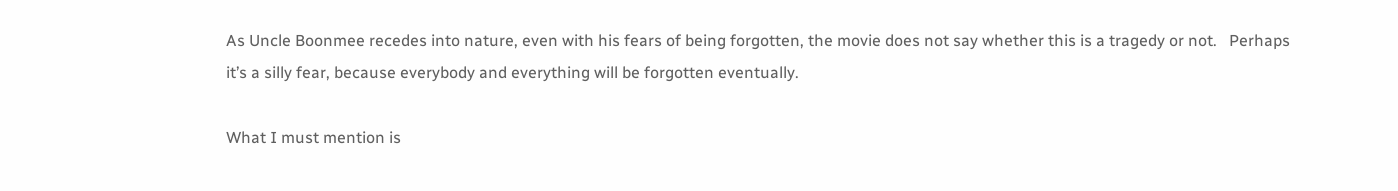As Uncle Boonmee recedes into nature, even with his fears of being forgotten, the movie does not say whether this is a tragedy or not.   Perhaps it’s a silly fear, because everybody and everything will be forgotten eventually.

What I must mention is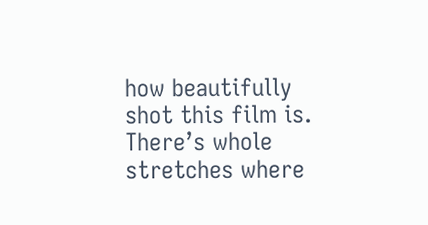how beautifully shot this film is.  There’s whole stretches where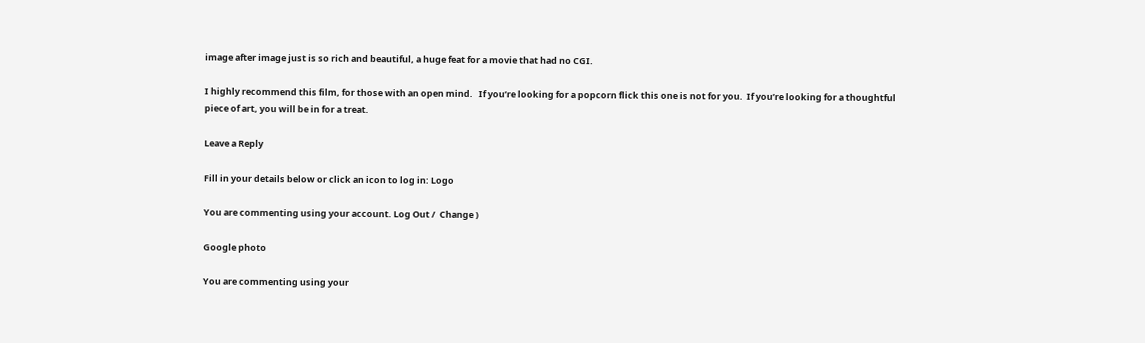image after image just is so rich and beautiful, a huge feat for a movie that had no CGI.

I highly recommend this film, for those with an open mind.   If you’re looking for a popcorn flick this one is not for you.  If you’re looking for a thoughtful piece of art, you will be in for a treat.

Leave a Reply

Fill in your details below or click an icon to log in: Logo

You are commenting using your account. Log Out /  Change )

Google photo

You are commenting using your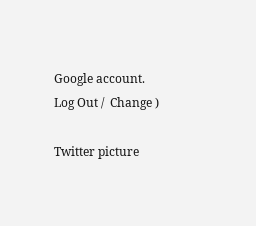Google account. Log Out /  Change )

Twitter picture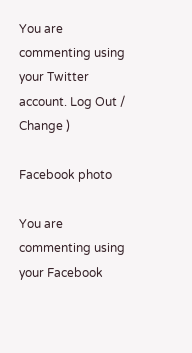You are commenting using your Twitter account. Log Out /  Change )

Facebook photo

You are commenting using your Facebook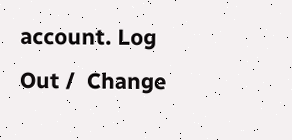account. Log Out /  Change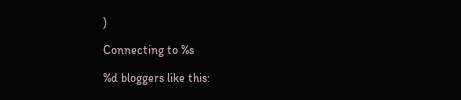)

Connecting to %s

%d bloggers like this: